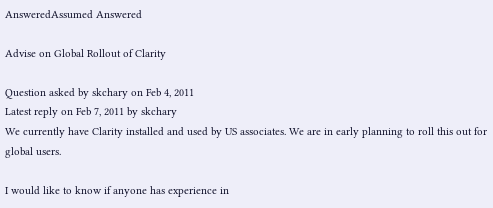AnsweredAssumed Answered

Advise on Global Rollout of Clarity

Question asked by skchary on Feb 4, 2011
Latest reply on Feb 7, 2011 by skchary
We currently have Clarity installed and used by US associates. We are in early planning to roll this out for global users.

I would like to know if anyone has experience in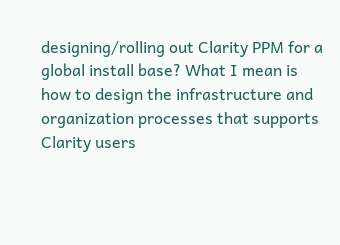designing/rolling out Clarity PPM for a global install base? What I mean is how to design the infrastructure and organization processes that supports Clarity users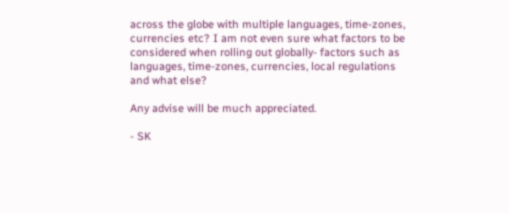across the globe with multiple languages, time-zones, currencies etc? I am not even sure what factors to be considered when rolling out globally- factors such as languages, time-zones, currencies, local regulations and what else?

Any advise will be much appreciated.

- SK